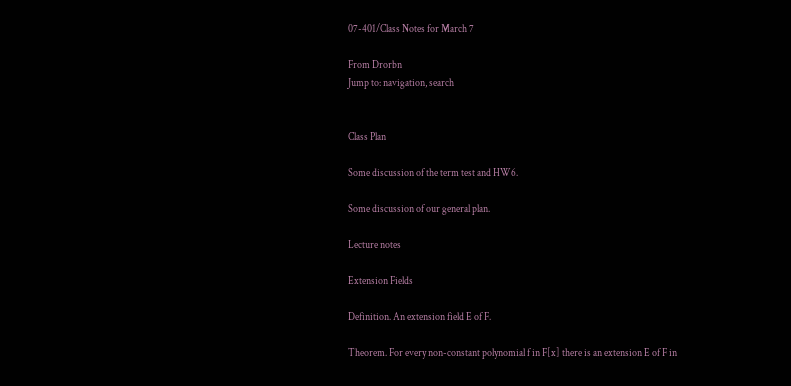07-401/Class Notes for March 7

From Drorbn
Jump to: navigation, search


Class Plan

Some discussion of the term test and HW6.

Some discussion of our general plan.

Lecture notes

Extension Fields

Definition. An extension field E of F.

Theorem. For every non-constant polynomial f in F[x] there is an extension E of F in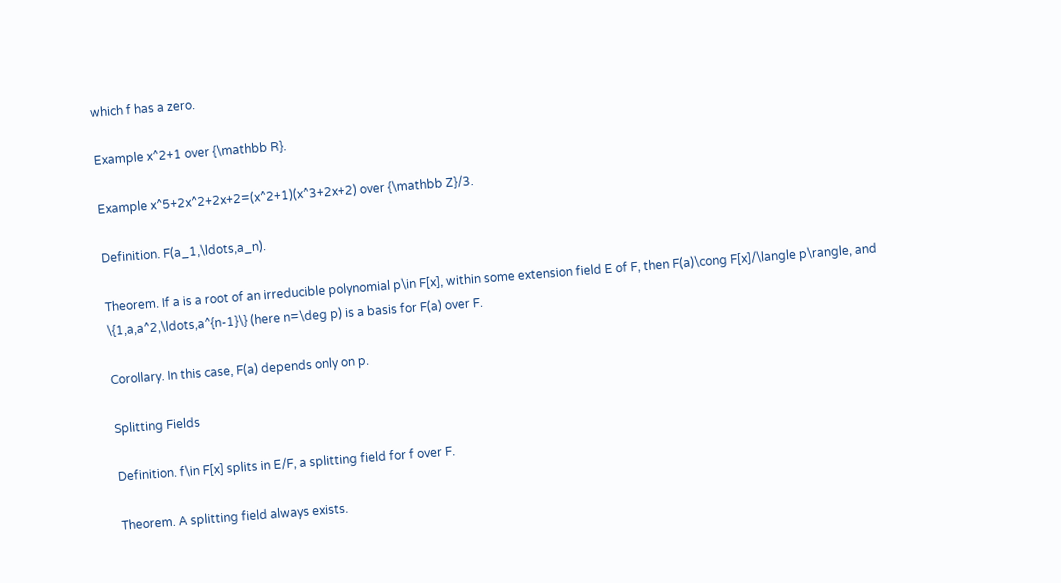which f has a zero.

Example x^2+1 over {\mathbb R}.

Example x^5+2x^2+2x+2=(x^2+1)(x^3+2x+2) over {\mathbb Z}/3.

Definition. F(a_1,\ldots,a_n).

Theorem. If a is a root of an irreducible polynomial p\in F[x], within some extension field E of F, then F(a)\cong F[x]/\langle p\rangle, and \{1,a,a^2,\ldots,a^{n-1}\} (here n=\deg p) is a basis for F(a) over F.

Corollary. In this case, F(a) depends only on p.

Splitting Fields

Definition. f\in F[x] splits in E/F, a splitting field for f over F.

Theorem. A splitting field always exists.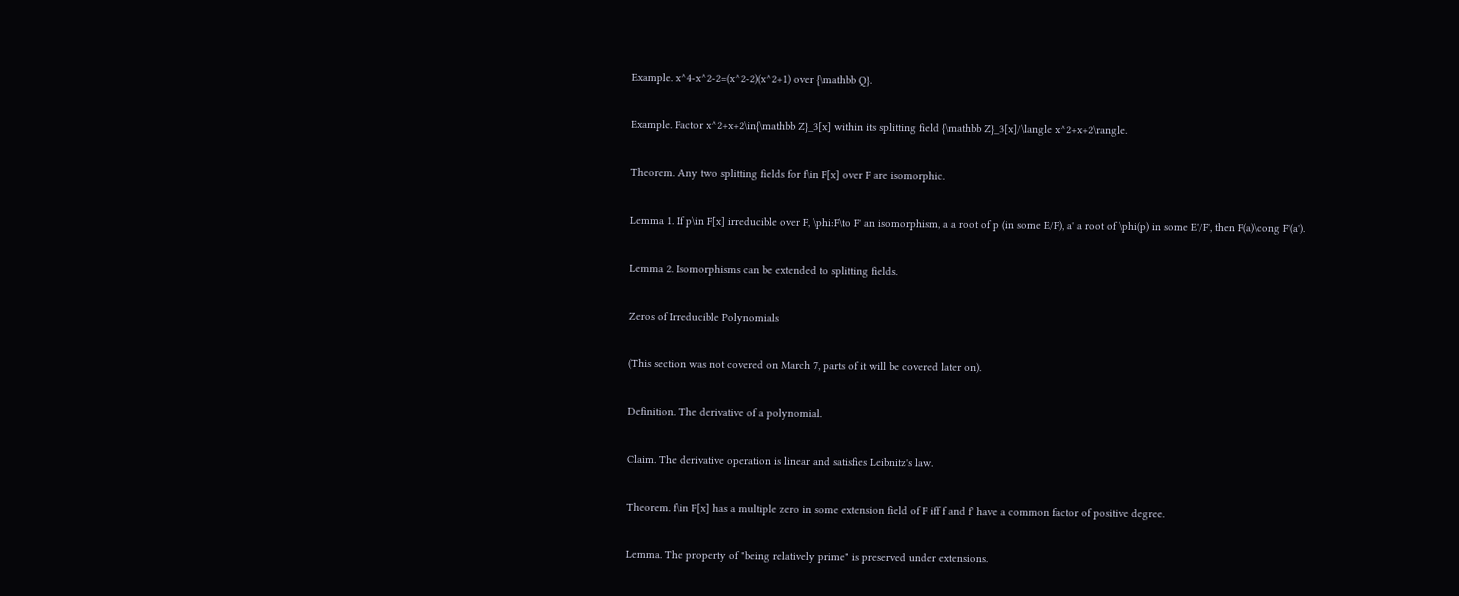Example. x^4-x^2-2=(x^2-2)(x^2+1) over {\mathbb Q}.

Example. Factor x^2+x+2\in{\mathbb Z}_3[x] within its splitting field {\mathbb Z}_3[x]/\langle x^2+x+2\rangle.

Theorem. Any two splitting fields for f\in F[x] over F are isomorphic.

Lemma 1. If p\in F[x] irreducible over F, \phi:F\to F' an isomorphism, a a root of p (in some E/F), a' a root of \phi(p) in some E'/F', then F(a)\cong F'(a').

Lemma 2. Isomorphisms can be extended to splitting fields.

Zeros of Irreducible Polynomials

(This section was not covered on March 7, parts of it will be covered later on).

Definition. The derivative of a polynomial.

Claim. The derivative operation is linear and satisfies Leibnitz's law.

Theorem. f\in F[x] has a multiple zero in some extension field of F iff f and f' have a common factor of positive degree.

Lemma. The property of "being relatively prime" is preserved under extensions.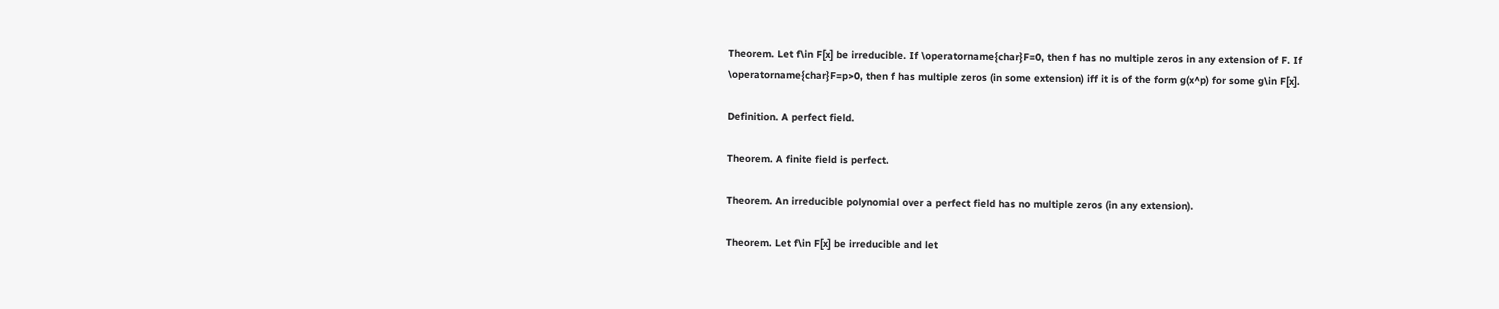Theorem. Let f\in F[x] be irreducible. If \operatorname{char}F=0, then f has no multiple zeros in any extension of F. If \operatorname{char}F=p>0, then f has multiple zeros (in some extension) iff it is of the form g(x^p) for some g\in F[x].

Definition. A perfect field.

Theorem. A finite field is perfect.

Theorem. An irreducible polynomial over a perfect field has no multiple zeros (in any extension).

Theorem. Let f\in F[x] be irreducible and let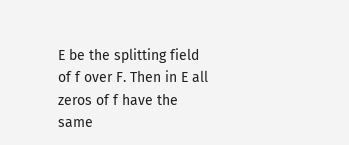E be the splitting field of f over F. Then in E all zeros of f have the same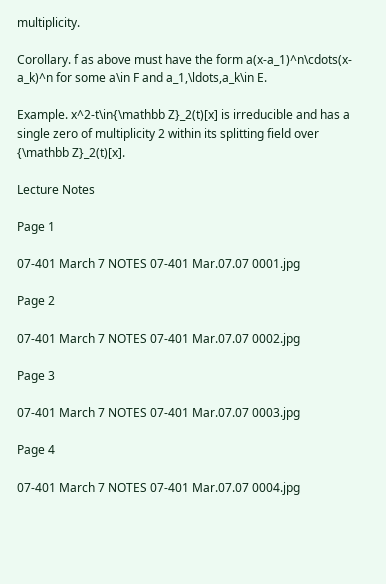multiplicity.

Corollary. f as above must have the form a(x-a_1)^n\cdots(x-a_k)^n for some a\in F and a_1,\ldots,a_k\in E.

Example. x^2-t\in{\mathbb Z}_2(t)[x] is irreducible and has a single zero of multiplicity 2 within its splitting field over {\mathbb Z}_2(t)[x].

Lecture Notes

Page 1

07-401 March 7 NOTES 07-401 Mar.07.07 0001.jpg

Page 2

07-401 March 7 NOTES 07-401 Mar.07.07 0002.jpg

Page 3

07-401 March 7 NOTES 07-401 Mar.07.07 0003.jpg

Page 4

07-401 March 7 NOTES 07-401 Mar.07.07 0004.jpg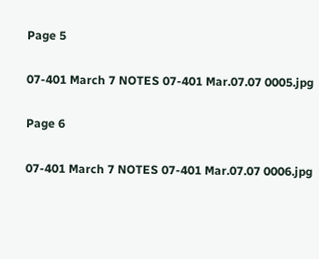Page 5

07-401 March 7 NOTES 07-401 Mar.07.07 0005.jpg

Page 6

07-401 March 7 NOTES 07-401 Mar.07.07 0006.jpg